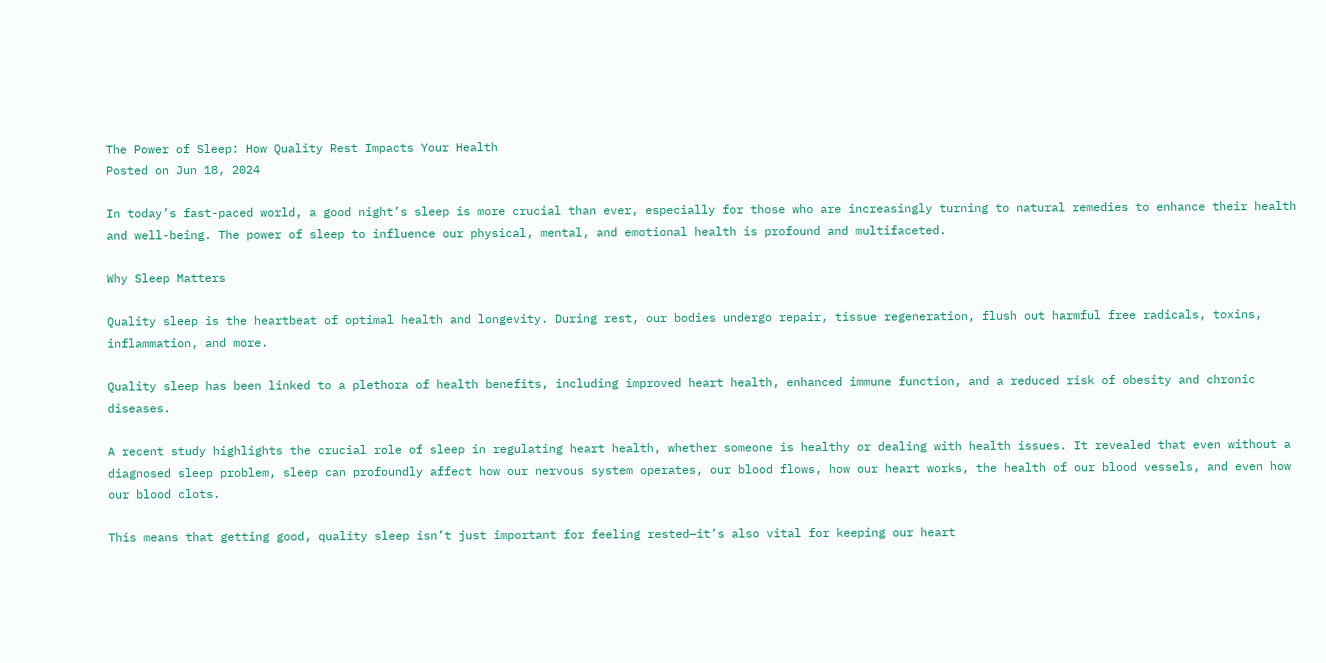The Power of Sleep: How Quality Rest Impacts Your Health
Posted on Jun 18, 2024

In today’s fast-paced world, a good night’s sleep is more crucial than ever, especially for those who are increasingly turning to natural remedies to enhance their health and well-being. The power of sleep to influence our physical, mental, and emotional health is profound and multifaceted.

Why Sleep Matters

Quality sleep is the heartbeat of optimal health and longevity. During rest, our bodies undergo repair, tissue regeneration, flush out harmful free radicals, toxins, inflammation, and more.

Quality sleep has been linked to a plethora of health benefits, including improved heart health, enhanced immune function, and a reduced risk of obesity and chronic diseases.

A recent study highlights the crucial role of sleep in regulating heart health, whether someone is healthy or dealing with health issues. It revealed that even without a diagnosed sleep problem, sleep can profoundly affect how our nervous system operates, our blood flows, how our heart works, the health of our blood vessels, and even how our blood clots.

This means that getting good, quality sleep isn’t just important for feeling rested—it’s also vital for keeping our heart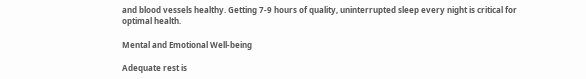and blood vessels healthy. Getting 7-9 hours of quality, uninterrupted sleep every night is critical for optimal health.

Mental and Emotional Well-being

Adequate rest is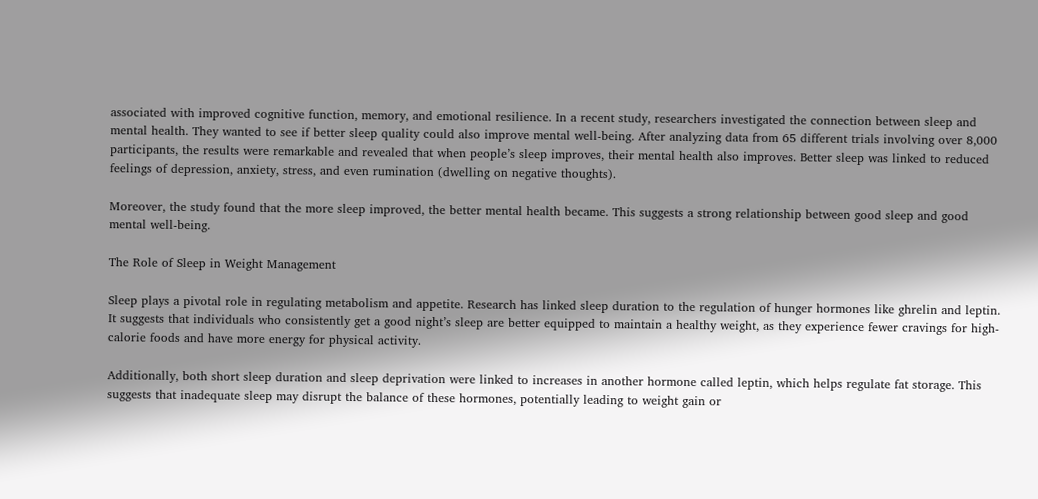associated with improved cognitive function, memory, and emotional resilience. In a recent study, researchers investigated the connection between sleep and mental health. They wanted to see if better sleep quality could also improve mental well-being. After analyzing data from 65 different trials involving over 8,000 participants, the results were remarkable and revealed that when people’s sleep improves, their mental health also improves. Better sleep was linked to reduced feelings of depression, anxiety, stress, and even rumination (dwelling on negative thoughts).

Moreover, the study found that the more sleep improved, the better mental health became. This suggests a strong relationship between good sleep and good mental well-being.

The Role of Sleep in Weight Management

Sleep plays a pivotal role in regulating metabolism and appetite. Research has linked sleep duration to the regulation of hunger hormones like ghrelin and leptin. It suggests that individuals who consistently get a good night’s sleep are better equipped to maintain a healthy weight, as they experience fewer cravings for high-calorie foods and have more energy for physical activity.

Additionally, both short sleep duration and sleep deprivation were linked to increases in another hormone called leptin, which helps regulate fat storage. This suggests that inadequate sleep may disrupt the balance of these hormones, potentially leading to weight gain or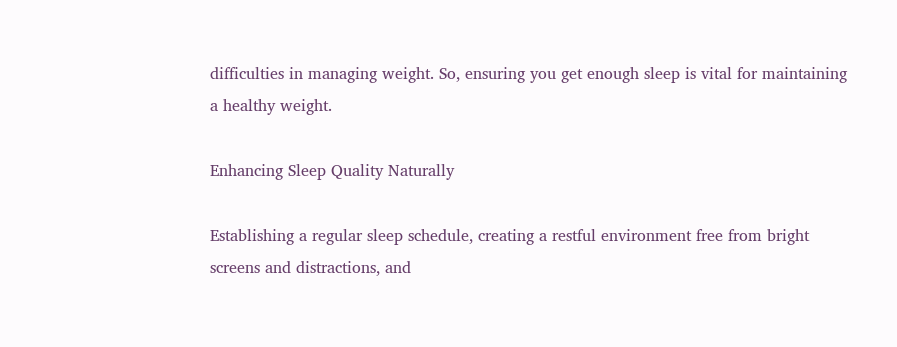difficulties in managing weight. So, ensuring you get enough sleep is vital for maintaining a healthy weight.

Enhancing Sleep Quality Naturally

Establishing a regular sleep schedule, creating a restful environment free from bright screens and distractions, and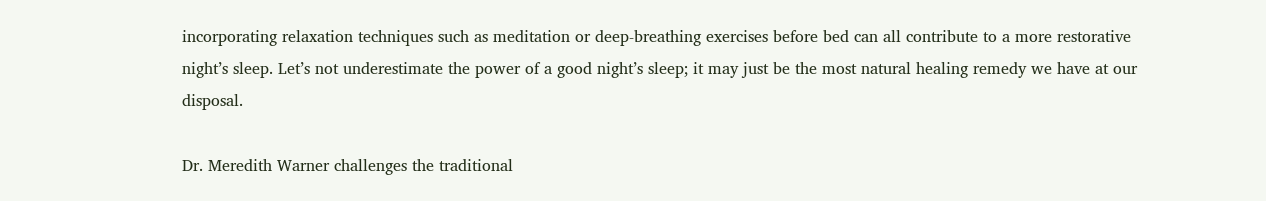incorporating relaxation techniques such as meditation or deep-breathing exercises before bed can all contribute to a more restorative night’s sleep. Let’s not underestimate the power of a good night’s sleep; it may just be the most natural healing remedy we have at our disposal.

Dr. Meredith Warner challenges the traditional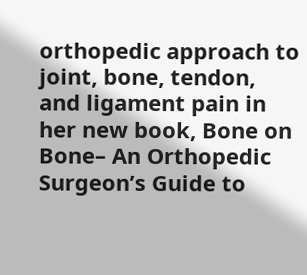orthopedic approach to joint, bone, tendon, and ligament pain in her new book, Bone on Bone– An Orthopedic Surgeon’s Guide to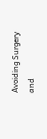Avoiding Surgery and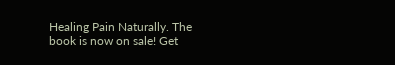Healing Pain Naturally. The book is now on sale! Get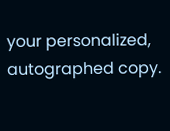your personalized, autographed copy.